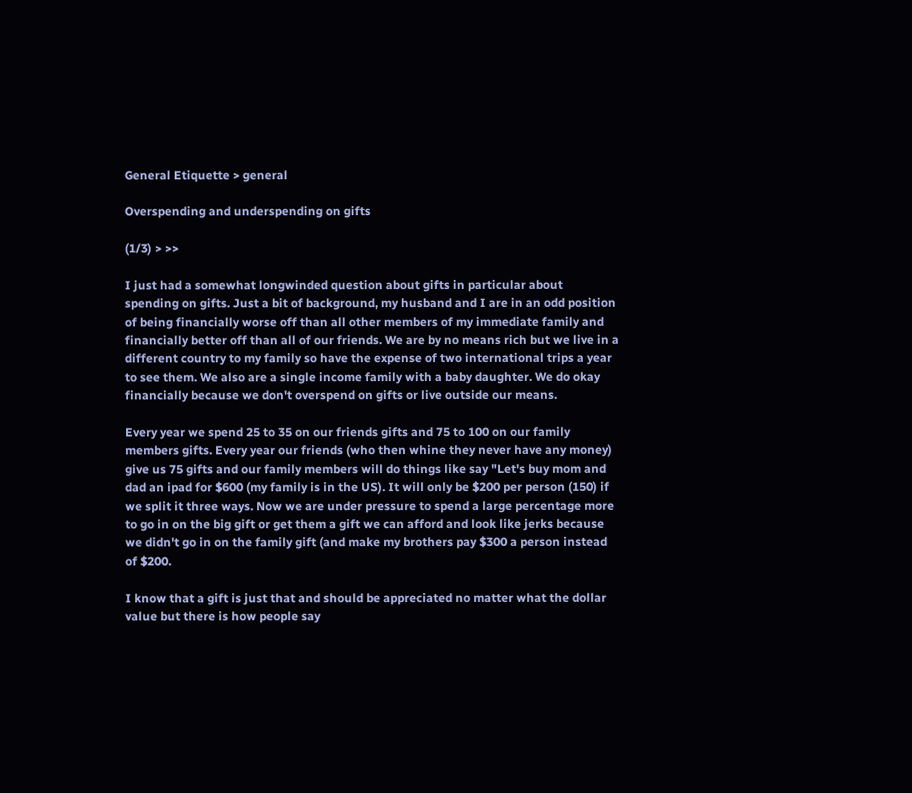General Etiquette > general

Overspending and underspending on gifts

(1/3) > >>

I just had a somewhat longwinded question about gifts in particular about spending on gifts. Just a bit of background, my husband and I are in an odd position of being financially worse off than all other members of my immediate family and financially better off than all of our friends. We are by no means rich but we live in a different country to my family so have the expense of two international trips a year to see them. We also are a single income family with a baby daughter. We do okay financially because we don't overspend on gifts or live outside our means.

Every year we spend 25 to 35 on our friends gifts and 75 to 100 on our family members gifts. Every year our friends (who then whine they never have any money) give us 75 gifts and our family members will do things like say "Let's buy mom and dad an ipad for $600 (my family is in the US). It will only be $200 per person (150) if we split it three ways. Now we are under pressure to spend a large percentage more to go in on the big gift or get them a gift we can afford and look like jerks because we didn't go in on the family gift (and make my brothers pay $300 a person instead of $200.

I know that a gift is just that and should be appreciated no matter what the dollar value but there is how people say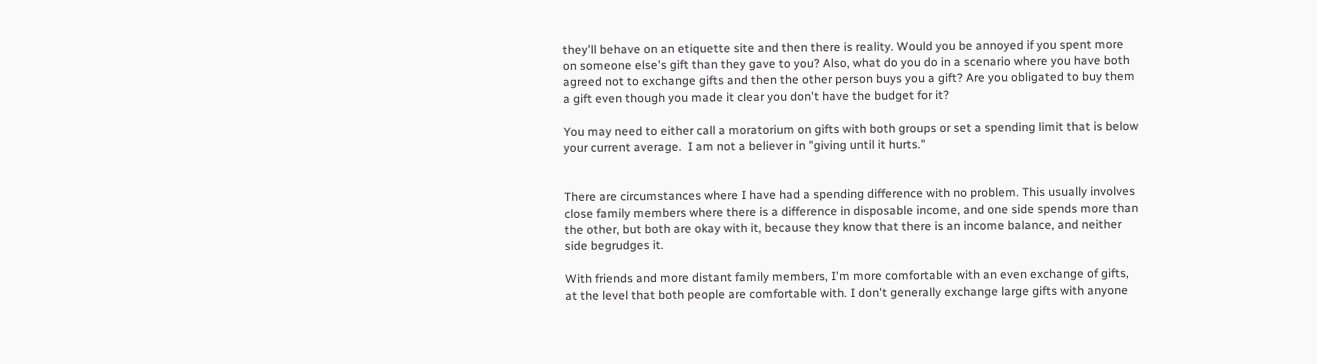they'll behave on an etiquette site and then there is reality. Would you be annoyed if you spent more on someone else's gift than they gave to you? Also, what do you do in a scenario where you have both agreed not to exchange gifts and then the other person buys you a gift? Are you obligated to buy them a gift even though you made it clear you don't have the budget for it?

You may need to either call a moratorium on gifts with both groups or set a spending limit that is below your current average.  I am not a believer in "giving until it hurts."


There are circumstances where I have had a spending difference with no problem. This usually involves close family members where there is a difference in disposable income, and one side spends more than the other, but both are okay with it, because they know that there is an income balance, and neither side begrudges it.

With friends and more distant family members, I'm more comfortable with an even exchange of gifts, at the level that both people are comfortable with. I don't generally exchange large gifts with anyone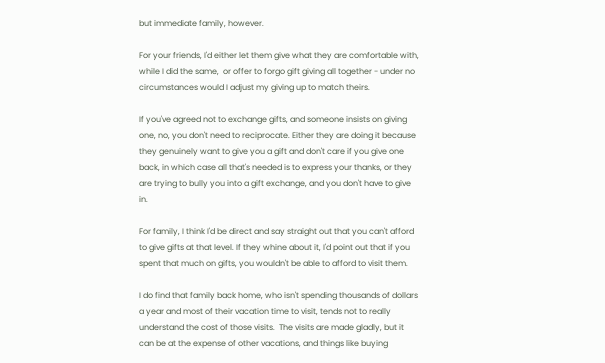but immediate family, however.

For your friends, I'd either let them give what they are comfortable with, while I did the same,  or offer to forgo gift giving all together - under no circumstances would I adjust my giving up to match theirs.

If you've agreed not to exchange gifts, and someone insists on giving one, no, you don't need to reciprocate. Either they are doing it because they genuinely want to give you a gift and don't care if you give one back, in which case all that's needed is to express your thanks, or they are trying to bully you into a gift exchange, and you don't have to give in.

For family, I think I'd be direct and say straight out that you can't afford to give gifts at that level. If they whine about it, I'd point out that if you spent that much on gifts, you wouldn't be able to afford to visit them.

I do find that family back home, who isn't spending thousands of dollars a year and most of their vacation time to visit, tends not to really understand the cost of those visits.  The visits are made gladly, but it can be at the expense of other vacations, and things like buying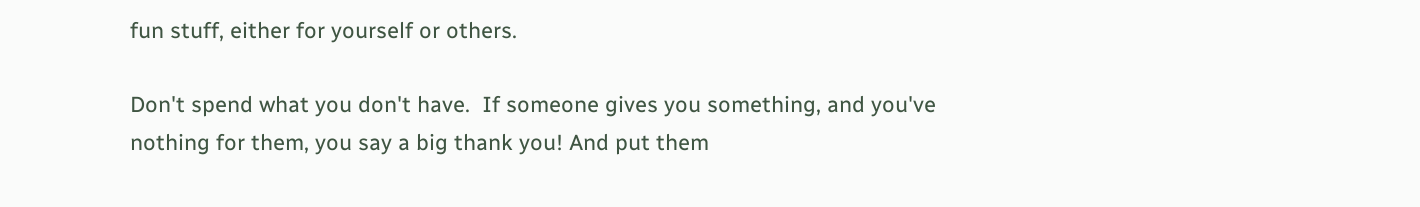fun stuff, either for yourself or others.

Don't spend what you don't have.  If someone gives you something, and you've nothing for them, you say a big thank you! And put them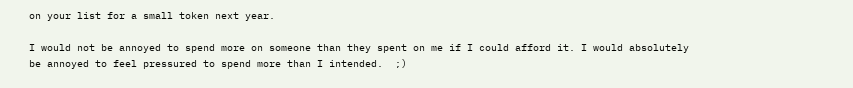on your list for a small token next year.

I would not be annoyed to spend more on someone than they spent on me if I could afford it. I would absolutely be annoyed to feel pressured to spend more than I intended.  ;)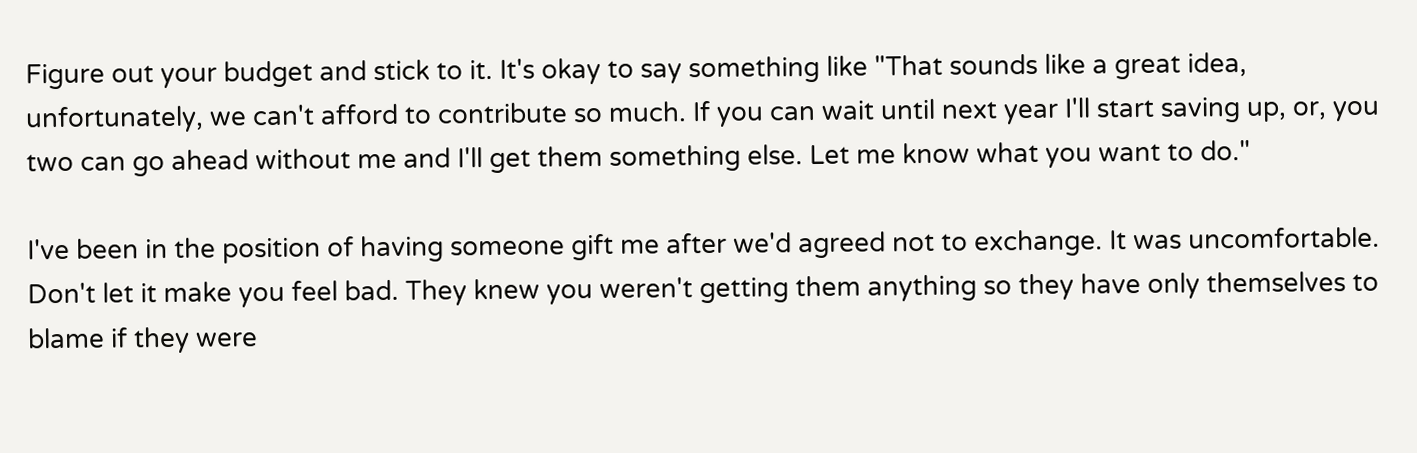Figure out your budget and stick to it. It's okay to say something like "That sounds like a great idea, unfortunately, we can't afford to contribute so much. If you can wait until next year I'll start saving up, or, you two can go ahead without me and I'll get them something else. Let me know what you want to do."

I've been in the position of having someone gift me after we'd agreed not to exchange. It was uncomfortable. Don't let it make you feel bad. They knew you weren't getting them anything so they have only themselves to blame if they were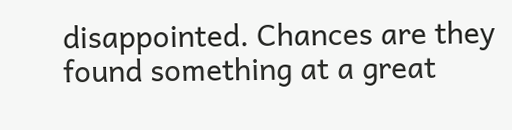disappointed. Chances are they found something at a great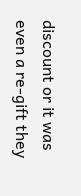discount or it was even a re-gift they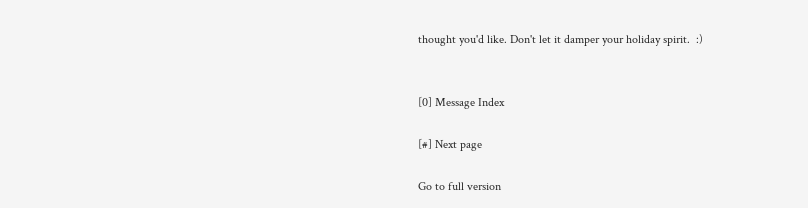thought you'd like. Don't let it damper your holiday spirit.  :)


[0] Message Index

[#] Next page

Go to full version